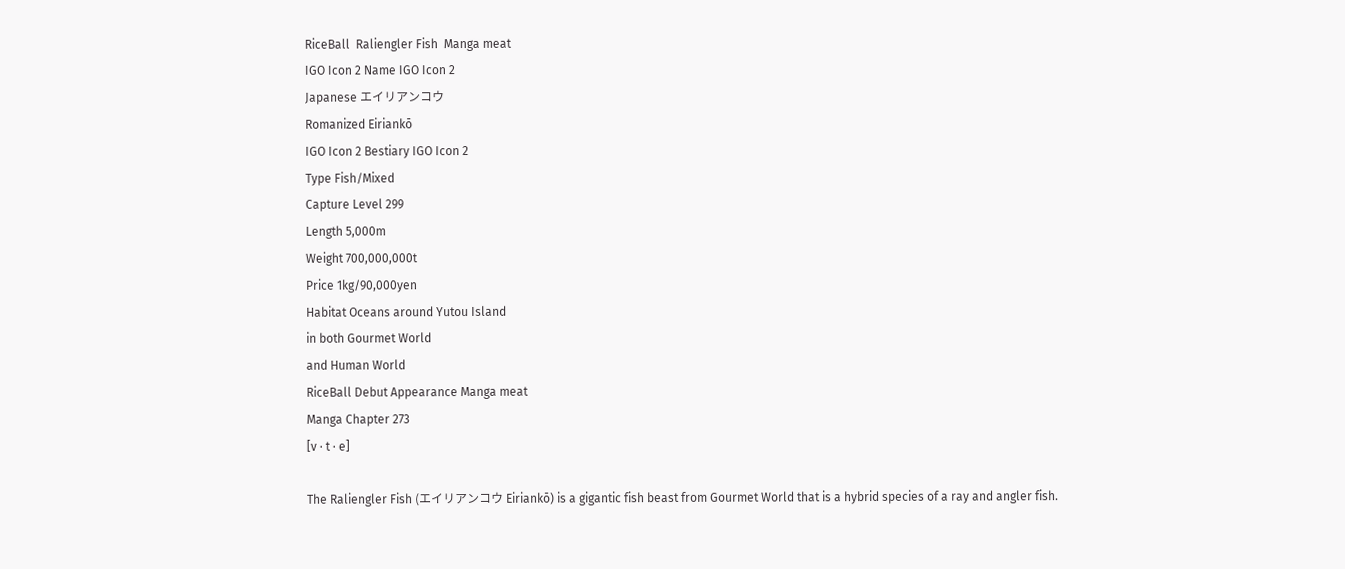RiceBall  Raliengler Fish  Manga meat
IGO Icon 2 Name IGO Icon 2
Japanese エイリアンコウ
Romanized Eiriankō
IGO Icon 2 Bestiary IGO Icon 2
Type Fish/Mixed
Capture Level 299
Length 5,000m
Weight 700,000,000t
Price 1kg/90,000yen
Habitat Oceans around Yutou Island
in both Gourmet World
and Human World
RiceBall Debut Appearance Manga meat
Manga Chapter 273
[v · t · e]

The Raliengler Fish (エイリアンコウ Eiriankō) is a gigantic fish beast from Gourmet World that is a hybrid species of a ray and angler fish.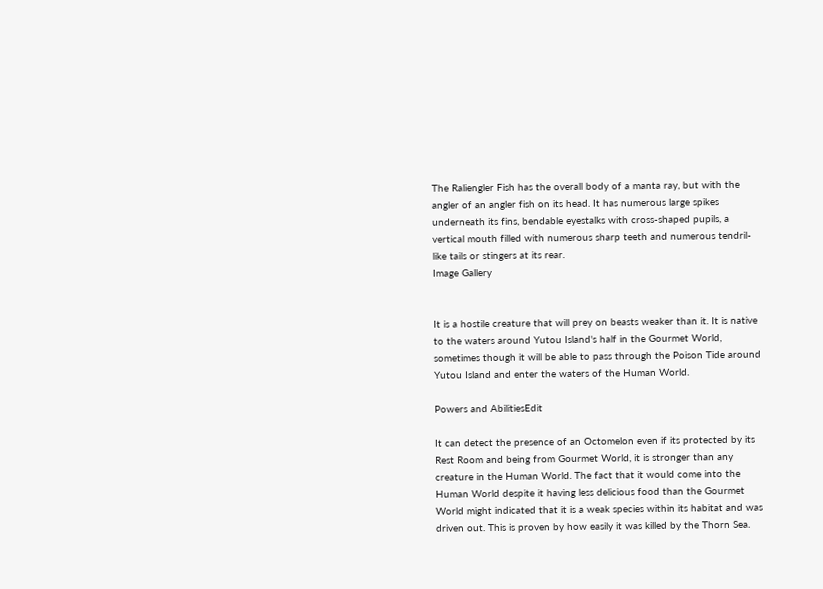The Raliengler Fish has the overall body of a manta ray, but with the angler of an angler fish on its head. It has numerous large spikes underneath its fins, bendable eyestalks with cross-shaped pupils, a vertical mouth filled with numerous sharp teeth and numerous tendril-like tails or stingers at its rear.
Image Gallery


It is a hostile creature that will prey on beasts weaker than it. It is native to the waters around Yutou Island's half in the Gourmet World, sometimes though it will be able to pass through the Poison Tide around Yutou Island and enter the waters of the Human World.

Powers and AbilitiesEdit

It can detect the presence of an Octomelon even if its protected by its Rest Room and being from Gourmet World, it is stronger than any creature in the Human World. The fact that it would come into the Human World despite it having less delicious food than the Gourmet World might indicated that it is a weak species within its habitat and was driven out. This is proven by how easily it was killed by the Thorn Sea.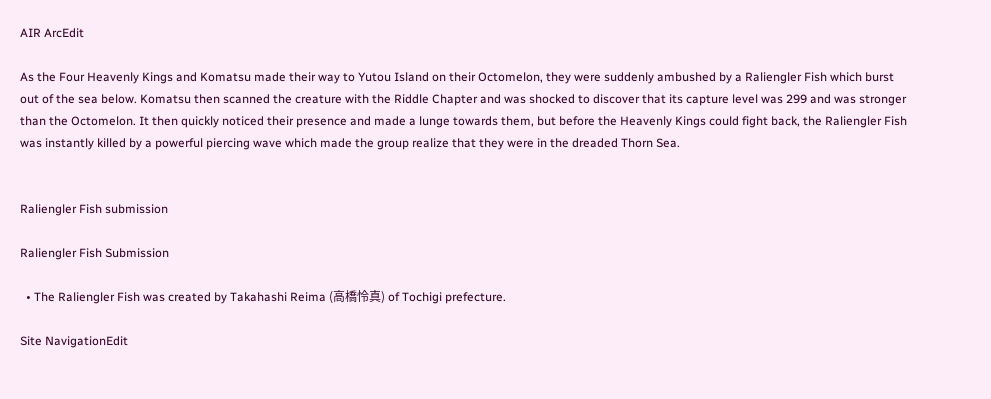AIR ArcEdit

As the Four Heavenly Kings and Komatsu made their way to Yutou Island on their Octomelon, they were suddenly ambushed by a Raliengler Fish which burst out of the sea below. Komatsu then scanned the creature with the Riddle Chapter and was shocked to discover that its capture level was 299 and was stronger than the Octomelon. It then quickly noticed their presence and made a lunge towards them, but before the Heavenly Kings could fight back, the Raliengler Fish was instantly killed by a powerful piercing wave which made the group realize that they were in the dreaded Thorn Sea.


Raliengler Fish submission

Raliengler Fish Submission

  • The Raliengler Fish was created by Takahashi Reima (高橋怜真) of Tochigi prefecture.

Site NavigationEdit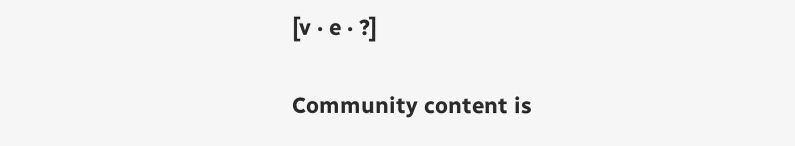[v · e · ?]

Community content is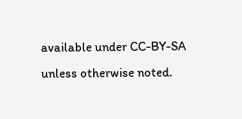available under CC-BY-SA unless otherwise noted.